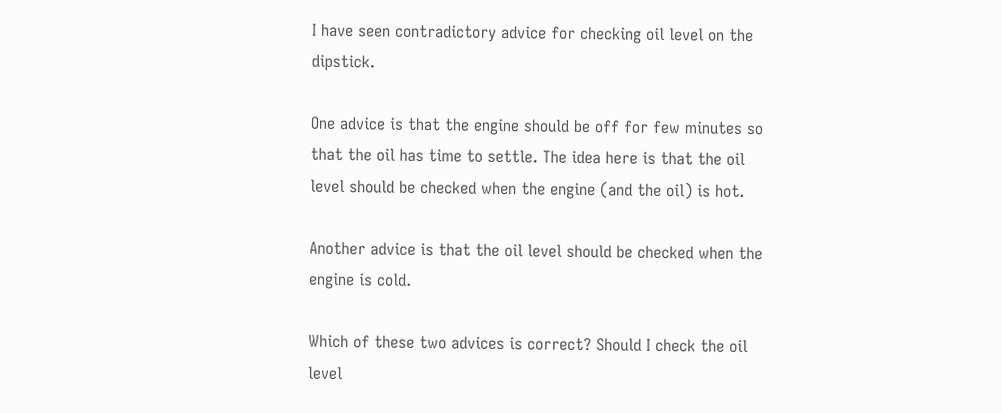I have seen contradictory advice for checking oil level on the dipstick.

One advice is that the engine should be off for few minutes so that the oil has time to settle. The idea here is that the oil level should be checked when the engine (and the oil) is hot.

Another advice is that the oil level should be checked when the engine is cold.

Which of these two advices is correct? Should I check the oil level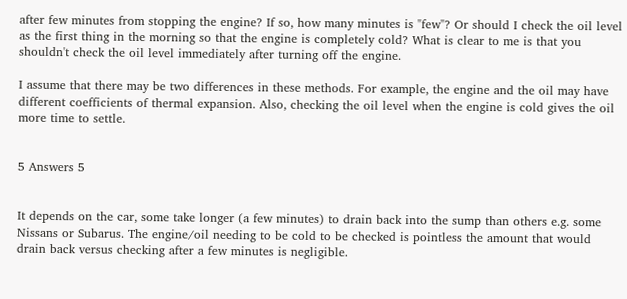after few minutes from stopping the engine? If so, how many minutes is "few"? Or should I check the oil level as the first thing in the morning so that the engine is completely cold? What is clear to me is that you shouldn't check the oil level immediately after turning off the engine.

I assume that there may be two differences in these methods. For example, the engine and the oil may have different coefficients of thermal expansion. Also, checking the oil level when the engine is cold gives the oil more time to settle.


5 Answers 5


It depends on the car, some take longer (a few minutes) to drain back into the sump than others e.g. some Nissans or Subarus. The engine/oil needing to be cold to be checked is pointless the amount that would drain back versus checking after a few minutes is negligible.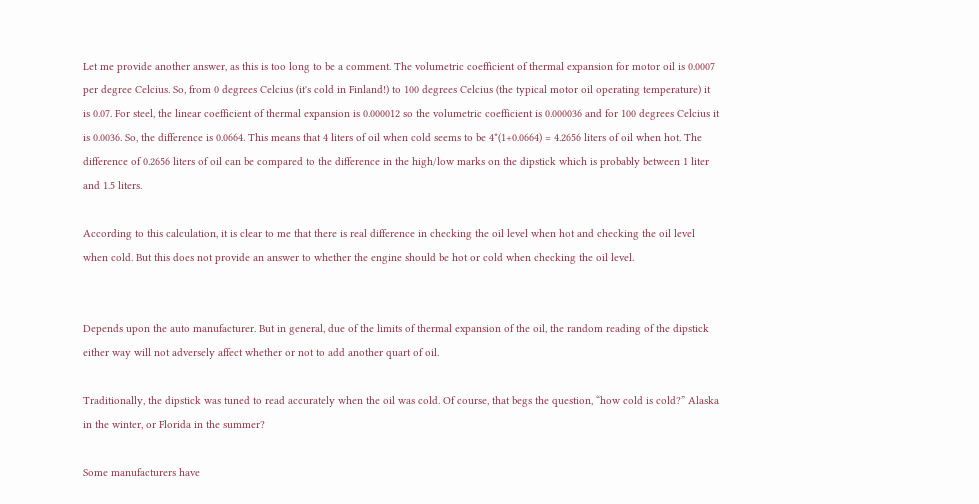Let me provide another answer, as this is too long to be a comment. The volumetric coefficient of thermal expansion for motor oil is 0.0007 per degree Celcius. So, from 0 degrees Celcius (it's cold in Finland!) to 100 degrees Celcius (the typical motor oil operating temperature) it is 0.07. For steel, the linear coefficient of thermal expansion is 0.000012 so the volumetric coefficient is 0.000036 and for 100 degrees Celcius it is 0.0036. So, the difference is 0.0664. This means that 4 liters of oil when cold seems to be 4*(1+0.0664) = 4.2656 liters of oil when hot. The difference of 0.2656 liters of oil can be compared to the difference in the high/low marks on the dipstick which is probably between 1 liter and 1.5 liters.

According to this calculation, it is clear to me that there is real difference in checking the oil level when hot and checking the oil level when cold. But this does not provide an answer to whether the engine should be hot or cold when checking the oil level.


Depends upon the auto manufacturer. But in general, due of the limits of thermal expansion of the oil, the random reading of the dipstick either way will not adversely affect whether or not to add another quart of oil.

Traditionally, the dipstick was tuned to read accurately when the oil was cold. Of course, that begs the question, “how cold is cold?” Alaska in the winter, or Florida in the summer?

Some manufacturers have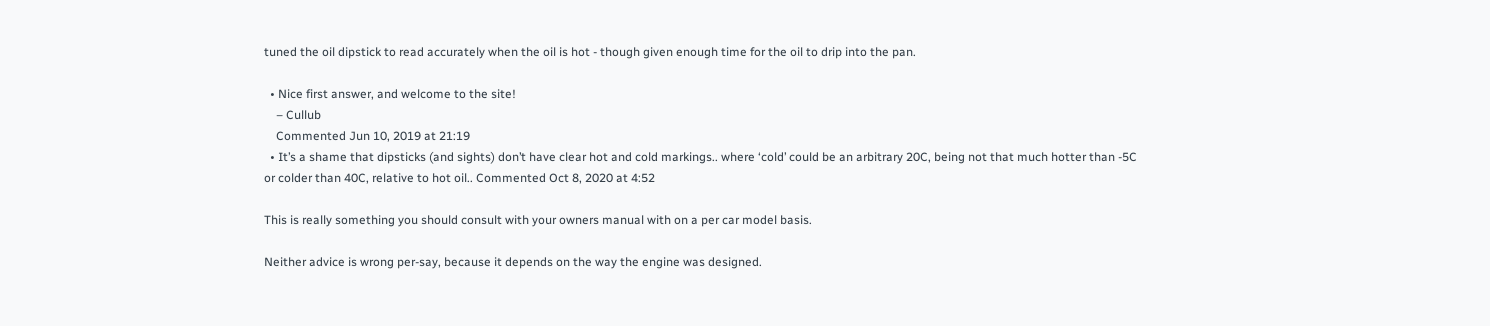tuned the oil dipstick to read accurately when the oil is hot - though given enough time for the oil to drip into the pan.

  • Nice first answer, and welcome to the site!
    – Cullub
    Commented Jun 10, 2019 at 21:19
  • It’s a shame that dipsticks (and sights) don’t have clear hot and cold markings.. where ‘cold’ could be an arbitrary 20C, being not that much hotter than -5C or colder than 40C, relative to hot oil.. Commented Oct 8, 2020 at 4:52

This is really something you should consult with your owners manual with on a per car model basis.

Neither advice is wrong per-say, because it depends on the way the engine was designed.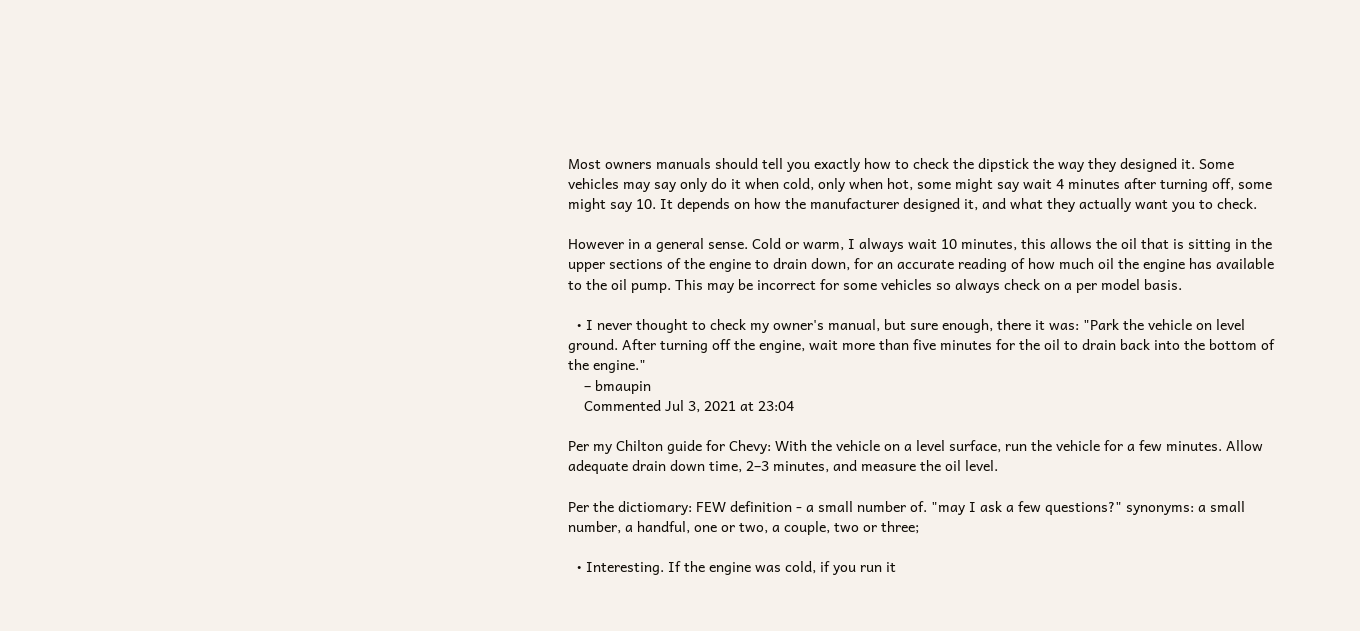Most owners manuals should tell you exactly how to check the dipstick the way they designed it. Some vehicles may say only do it when cold, only when hot, some might say wait 4 minutes after turning off, some might say 10. It depends on how the manufacturer designed it, and what they actually want you to check.

However in a general sense. Cold or warm, I always wait 10 minutes, this allows the oil that is sitting in the upper sections of the engine to drain down, for an accurate reading of how much oil the engine has available to the oil pump. This may be incorrect for some vehicles so always check on a per model basis.

  • I never thought to check my owner's manual, but sure enough, there it was: "Park the vehicle on level ground. After turning off the engine, wait more than five minutes for the oil to drain back into the bottom of the engine."
    – bmaupin
    Commented Jul 3, 2021 at 23:04

Per my Chilton guide for Chevy: With the vehicle on a level surface, run the vehicle for a few minutes. Allow adequate drain down time, 2–3 minutes, and measure the oil level.

Per the dictiomary: FEW definition - a small number of. "may I ask a few questions?" synonyms: a small number, a handful, one or two, a couple, two or three;

  • Interesting. If the engine was cold, if you run it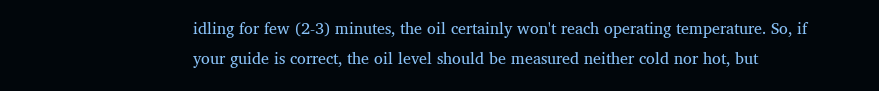idling for few (2-3) minutes, the oil certainly won't reach operating temperature. So, if your guide is correct, the oil level should be measured neither cold nor hot, but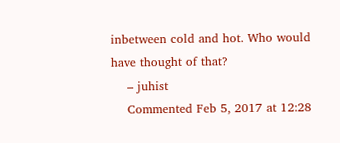inbetween cold and hot. Who would have thought of that?
    – juhist
    Commented Feb 5, 2017 at 12:28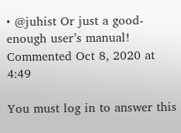• @juhist Or just a good-enough user’s manual! Commented Oct 8, 2020 at 4:49

You must log in to answer this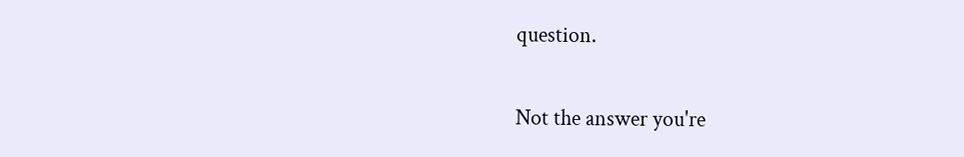question.

Not the answer you're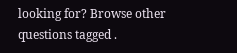looking for? Browse other questions tagged .